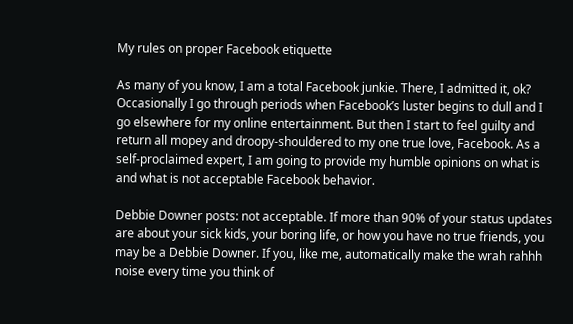My rules on proper Facebook etiquette

As many of you know, I am a total Facebook junkie. There, I admitted it, ok? Occasionally I go through periods when Facebook’s luster begins to dull and I go elsewhere for my online entertainment. But then I start to feel guilty and return all mopey and droopy-shouldered to my one true love, Facebook. As a self-proclaimed expert, I am going to provide my humble opinions on what is and what is not acceptable Facebook behavior.

Debbie Downer posts: not acceptable. If more than 90% of your status updates are about your sick kids, your boring life, or how you have no true friends, you may be a Debbie Downer. If you, like me, automatically make the wrah rahhh noise every time you think of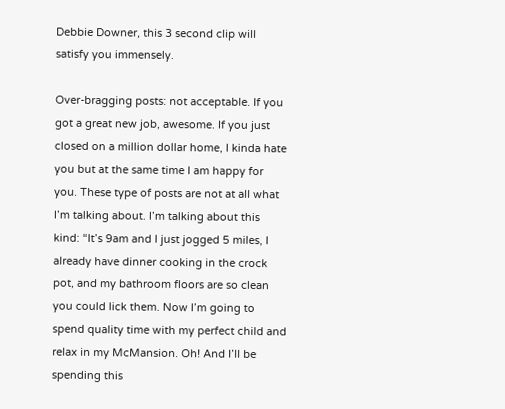Debbie Downer, this 3 second clip will satisfy you immensely.

Over-bragging posts: not acceptable. If you got a great new job, awesome. If you just closed on a million dollar home, I kinda hate you but at the same time I am happy for you. These type of posts are not at all what I’m talking about. I’m talking about this kind: “It’s 9am and I just jogged 5 miles, I already have dinner cooking in the crock pot, and my bathroom floors are so clean you could lick them. Now I’m going to spend quality time with my perfect child and relax in my McMansion. Oh! And I’ll be spending this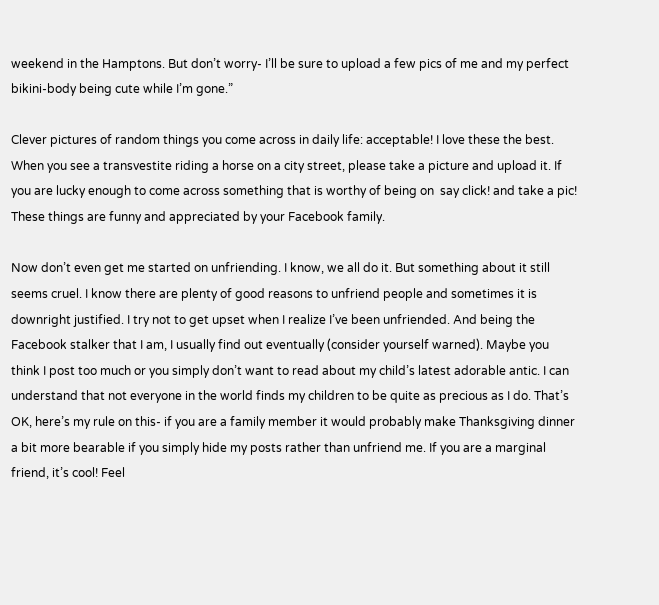weekend in the Hamptons. But don’t worry- I’ll be sure to upload a few pics of me and my perfect bikini-body being cute while I’m gone.”

Clever pictures of random things you come across in daily life: acceptable! I love these the best. When you see a transvestite riding a horse on a city street, please take a picture and upload it. If you are lucky enough to come across something that is worthy of being on  say click! and take a pic! These things are funny and appreciated by your Facebook family.

Now don’t even get me started on unfriending. I know, we all do it. But something about it still seems cruel. I know there are plenty of good reasons to unfriend people and sometimes it is downright justified. I try not to get upset when I realize I’ve been unfriended. And being the Facebook stalker that I am, I usually find out eventually (consider yourself warned). Maybe you think I post too much or you simply don’t want to read about my child’s latest adorable antic. I can understand that not everyone in the world finds my children to be quite as precious as I do. That’s OK, here’s my rule on this- if you are a family member it would probably make Thanksgiving dinner a bit more bearable if you simply hide my posts rather than unfriend me. If you are a marginal friend, it’s cool! Feel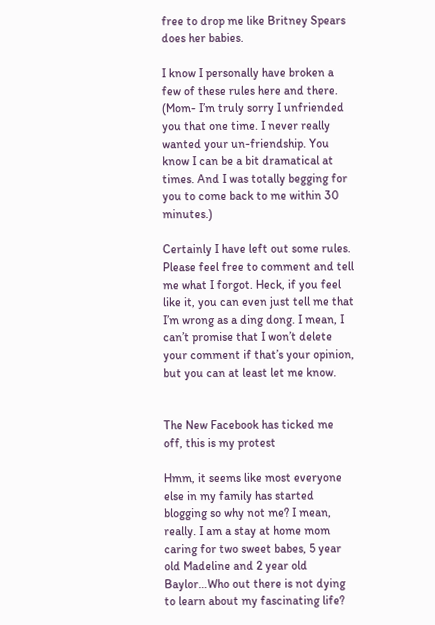free to drop me like Britney Spears does her babies.

I know I personally have broken a few of these rules here and there. (Mom- I’m truly sorry I unfriended you that one time. I never really wanted your un-friendship. You know I can be a bit dramatical at times. And I was totally begging for you to come back to me within 30 minutes.)

Certainly I have left out some rules. Please feel free to comment and tell me what I forgot. Heck, if you feel like it, you can even just tell me that I’m wrong as a ding dong. I mean, I can’t promise that I won’t delete your comment if that’s your opinion, but you can at least let me know.


The New Facebook has ticked me off, this is my protest

Hmm, it seems like most everyone else in my family has started blogging so why not me? I mean, really. I am a stay at home mom caring for two sweet babes, 5 year old Madeline and 2 year old Baylor…Who out there is not dying to learn about my fascinating life?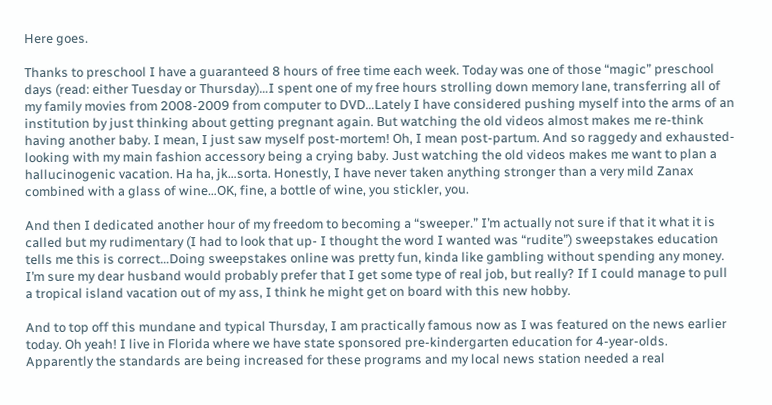Here goes.

Thanks to preschool I have a guaranteed 8 hours of free time each week. Today was one of those “magic” preschool days (read: either Tuesday or Thursday)…I spent one of my free hours strolling down memory lane, transferring all of my family movies from 2008-2009 from computer to DVD…Lately I have considered pushing myself into the arms of an institution by just thinking about getting pregnant again. But watching the old videos almost makes me re-think having another baby. I mean, I just saw myself post-mortem! Oh, I mean post-partum. And so raggedy and exhausted-looking with my main fashion accessory being a crying baby. Just watching the old videos makes me want to plan a hallucinogenic vacation. Ha ha, jk…sorta. Honestly, I have never taken anything stronger than a very mild Zanax combined with a glass of wine…OK, fine, a bottle of wine, you stickler, you.

And then I dedicated another hour of my freedom to becoming a “sweeper.” I’m actually not sure if that it what it is called but my rudimentary (I had to look that up- I thought the word I wanted was “rudite”) sweepstakes education tells me this is correct…Doing sweepstakes online was pretty fun, kinda like gambling without spending any money. I’m sure my dear husband would probably prefer that I get some type of real job, but really? If I could manage to pull a tropical island vacation out of my ass, I think he might get on board with this new hobby.

And to top off this mundane and typical Thursday, I am practically famous now as I was featured on the news earlier today. Oh yeah! I live in Florida where we have state sponsored pre-kindergarten education for 4-year-olds. Apparently the standards are being increased for these programs and my local news station needed a real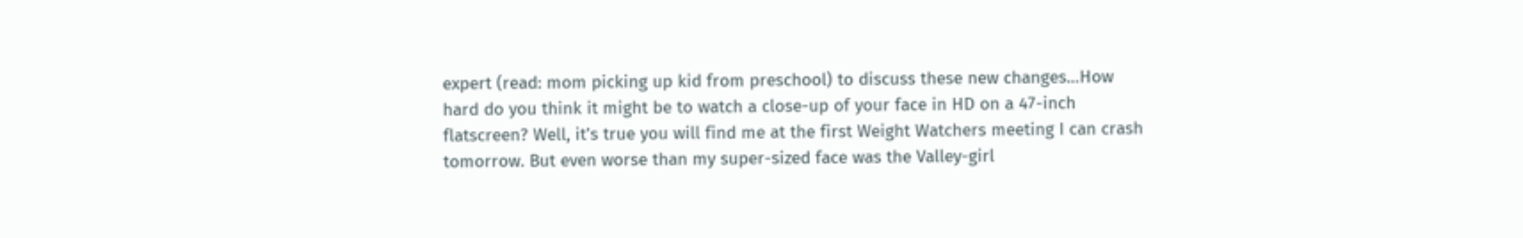expert (read: mom picking up kid from preschool) to discuss these new changes…How hard do you think it might be to watch a close-up of your face in HD on a 47-inch flatscreen? Well, it’s true you will find me at the first Weight Watchers meeting I can crash tomorrow. But even worse than my super-sized face was the Valley-girl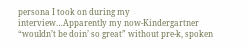persona I took on during my interview…Apparently my now-Kindergartner “wouldn’t be doin’ so great” without pre-k, spoken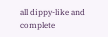all dippy-like and complete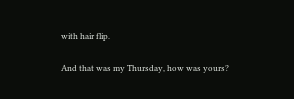with hair flip.

And that was my Thursday, how was yours?